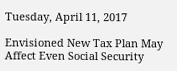Tuesday, April 11, 2017

Envisioned New Tax Plan May Affect Even Social Security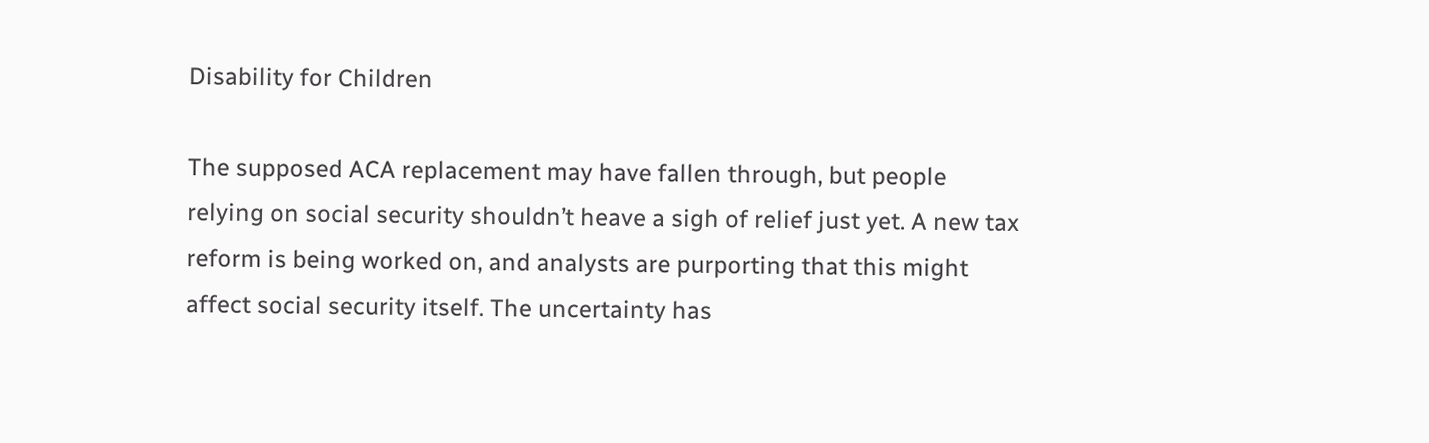Disability for Children

The supposed ACA replacement may have fallen through, but people relying on social security shouldn’t heave a sigh of relief just yet. A new tax reform is being worked on, and analysts are purporting that this might affect social security itself. The uncertainty has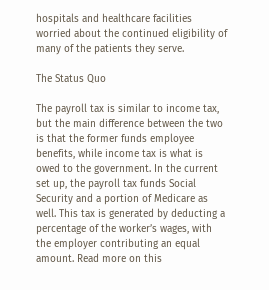hospitals and healthcare facilities worried about the continued eligibility of many of the patients they serve.

The Status Quo

The payroll tax is similar to income tax, but the main difference between the two is that the former funds employee benefits, while income tax is what is owed to the government. In the current set up, the payroll tax funds Social Security and a portion of Medicare as well. This tax is generated by deducting a percentage of the worker’s wages, with the employer contributing an equal amount. Read more on this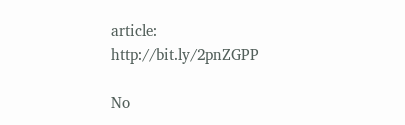article: http://bit.ly/2pnZGPP

No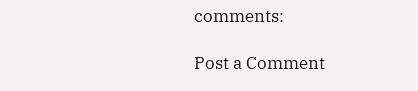comments:

Post a Comment